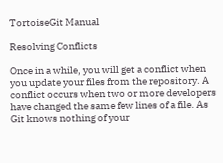TortoiseGit Manual

Resolving Conflicts

Once in a while, you will get a conflict when you update your files from the repository. A conflict occurs when two or more developers have changed the same few lines of a file. As Git knows nothing of your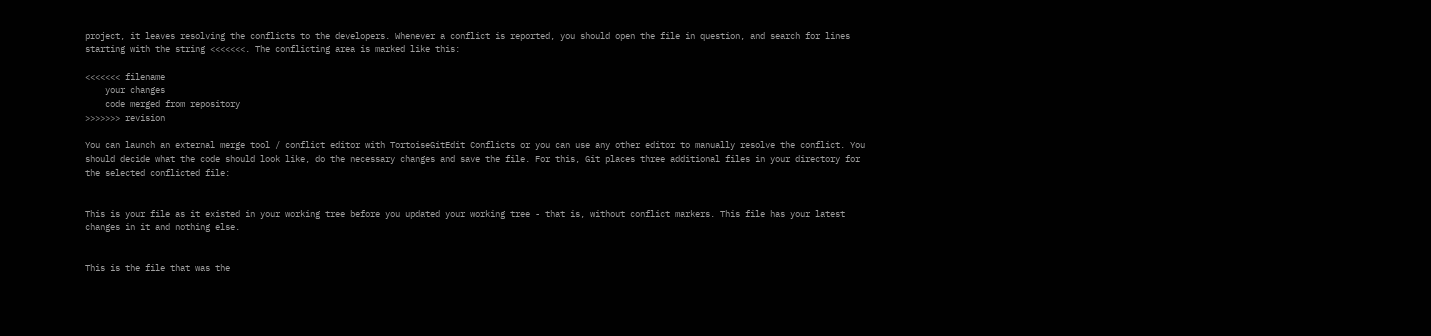project, it leaves resolving the conflicts to the developers. Whenever a conflict is reported, you should open the file in question, and search for lines starting with the string <<<<<<<. The conflicting area is marked like this:

<<<<<<< filename
    your changes
    code merged from repository
>>>>>>> revision

You can launch an external merge tool / conflict editor with TortoiseGitEdit Conflicts or you can use any other editor to manually resolve the conflict. You should decide what the code should look like, do the necessary changes and save the file. For this, Git places three additional files in your directory for the selected conflicted file:


This is your file as it existed in your working tree before you updated your working tree - that is, without conflict markers. This file has your latest changes in it and nothing else.


This is the file that was the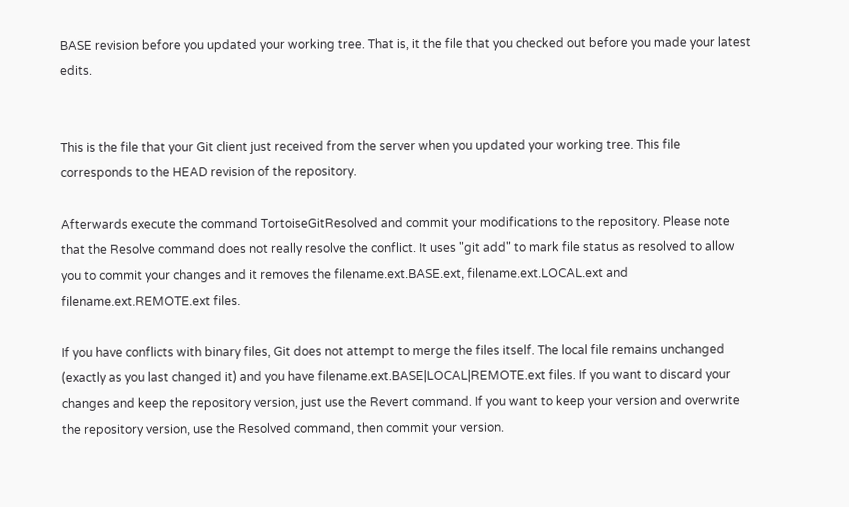BASE revision before you updated your working tree. That is, it the file that you checked out before you made your latest edits.


This is the file that your Git client just received from the server when you updated your working tree. This file corresponds to the HEAD revision of the repository.

Afterwards execute the command TortoiseGitResolved and commit your modifications to the repository. Please note that the Resolve command does not really resolve the conflict. It uses "git add" to mark file status as resolved to allow you to commit your changes and it removes the filename.ext.BASE.ext, filename.ext.LOCAL.ext and filename.ext.REMOTE.ext files.

If you have conflicts with binary files, Git does not attempt to merge the files itself. The local file remains unchanged (exactly as you last changed it) and you have filename.ext.BASE|LOCAL|REMOTE.ext files. If you want to discard your changes and keep the repository version, just use the Revert command. If you want to keep your version and overwrite the repository version, use the Resolved command, then commit your version.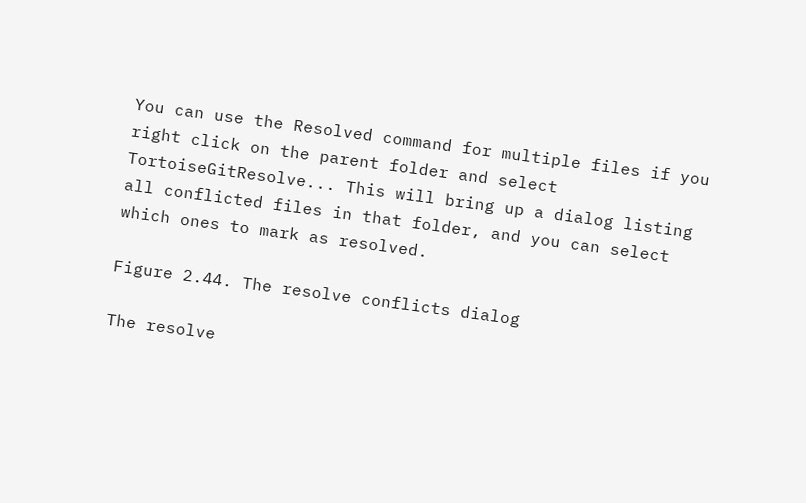You can use the Resolved command for multiple files if you right click on the parent folder and select TortoiseGitResolve... This will bring up a dialog listing all conflicted files in that folder, and you can select which ones to mark as resolved.

Figure 2.44. The resolve conflicts dialog

The resolve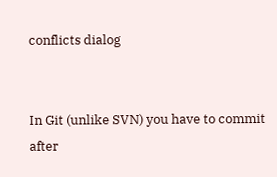conflicts dialog


In Git (unlike SVN) you have to commit after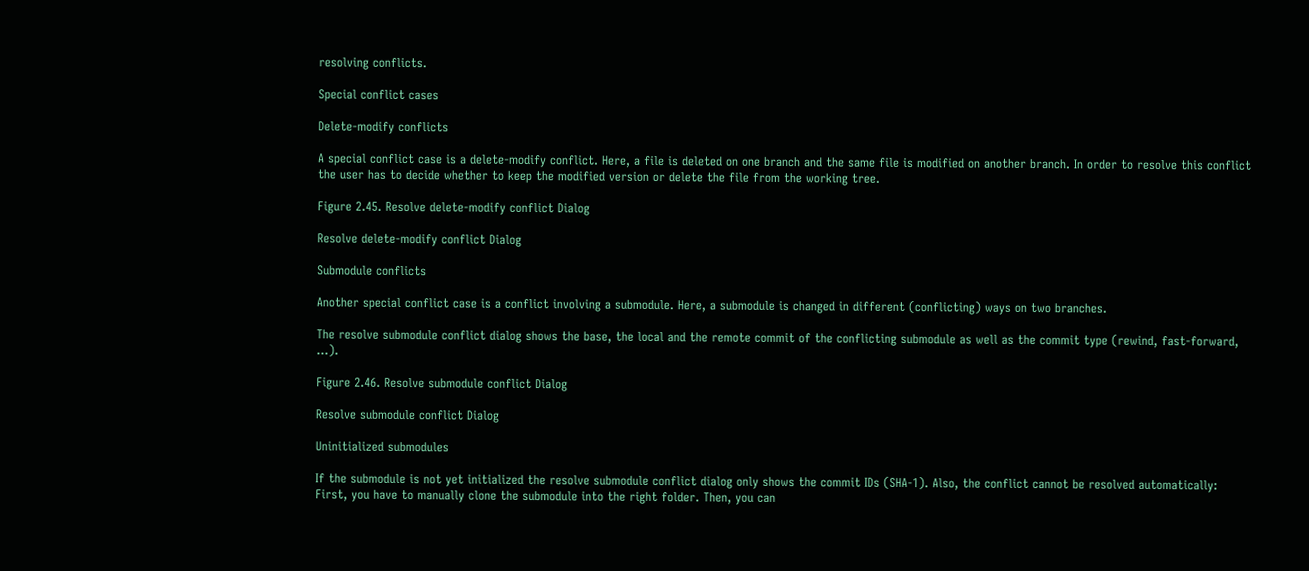resolving conflicts.

Special conflict cases

Delete-modify conflicts

A special conflict case is a delete-modify conflict. Here, a file is deleted on one branch and the same file is modified on another branch. In order to resolve this conflict the user has to decide whether to keep the modified version or delete the file from the working tree.

Figure 2.45. Resolve delete-modify conflict Dialog

Resolve delete-modify conflict Dialog

Submodule conflicts

Another special conflict case is a conflict involving a submodule. Here, a submodule is changed in different (conflicting) ways on two branches.

The resolve submodule conflict dialog shows the base, the local and the remote commit of the conflicting submodule as well as the commit type (rewind, fast-forward, ...).

Figure 2.46. Resolve submodule conflict Dialog

Resolve submodule conflict Dialog

Uninitialized submodules

If the submodule is not yet initialized the resolve submodule conflict dialog only shows the commit IDs (SHA-1). Also, the conflict cannot be resolved automatically: First, you have to manually clone the submodule into the right folder. Then, you can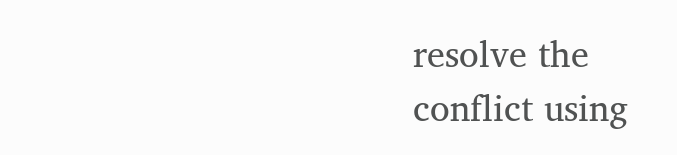resolve the conflict using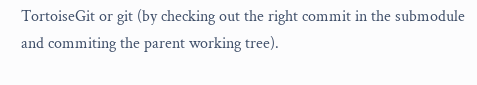TortoiseGit or git (by checking out the right commit in the submodule and commiting the parent working tree).